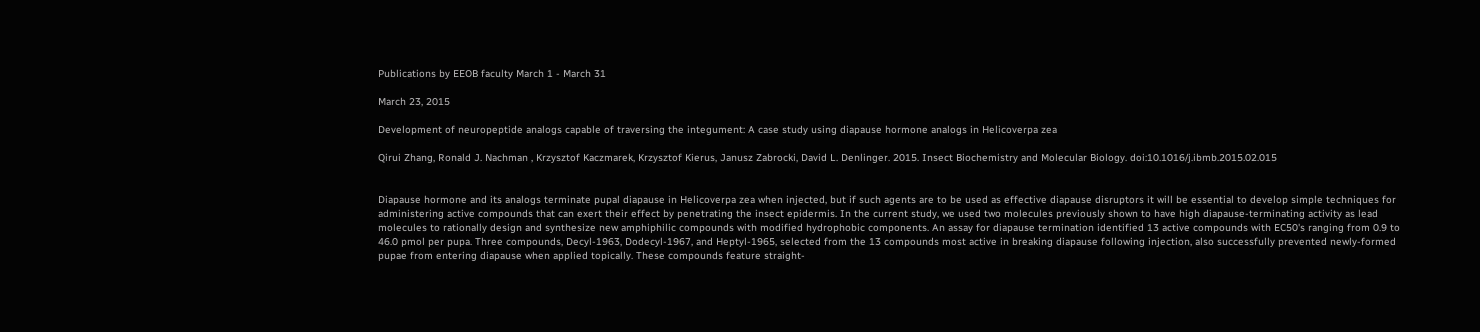Publications by EEOB faculty March 1 - March 31

March 23, 2015

Development of neuropeptide analogs capable of traversing the integument: A case study using diapause hormone analogs in Helicoverpa zea

Qirui Zhang, Ronald J. Nachman , Krzysztof Kaczmarek, Krzysztof Kierus, Janusz Zabrocki, David L. Denlinger. 2015. Insect Biochemistry and Molecular Biology. doi:10.1016/j.ibmb.2015.02.015


Diapause hormone and its analogs terminate pupal diapause in Helicoverpa zea when injected, but if such agents are to be used as effective diapause disruptors it will be essential to develop simple techniques for administering active compounds that can exert their effect by penetrating the insect epidermis. In the current study, we used two molecules previously shown to have high diapause-terminating activity as lead molecules to rationally design and synthesize new amphiphilic compounds with modified hydrophobic components. An assay for diapause termination identified 13 active compounds with EC50's ranging from 0.9 to 46.0 pmol per pupa. Three compounds, Decyl-1963, Dodecyl-1967, and Heptyl-1965, selected from the 13 compounds most active in breaking diapause following injection, also successfully prevented newly-formed pupae from entering diapause when applied topically. These compounds feature straight-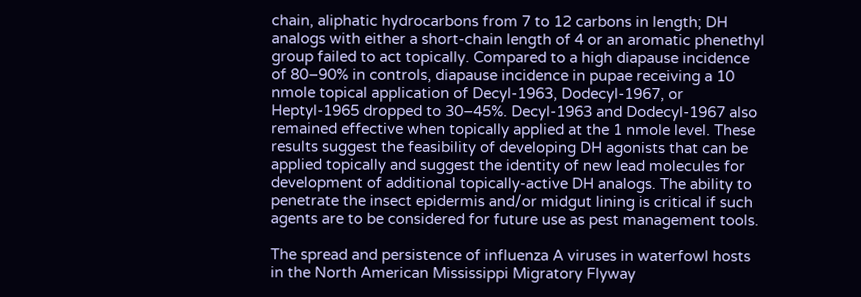chain, aliphatic hydrocarbons from 7 to 12 carbons in length; DH analogs with either a short-chain length of 4 or an aromatic phenethyl group failed to act topically. Compared to a high diapause incidence of 80–90% in controls, diapause incidence in pupae receiving a 10 nmole topical application of Decyl-1963, Dodecyl-1967, or Heptyl-1965 dropped to 30–45%. Decyl-1963 and Dodecyl-1967 also remained effective when topically applied at the 1 nmole level. These results suggest the feasibility of developing DH agonists that can be applied topically and suggest the identity of new lead molecules for development of additional topically-active DH analogs. The ability to penetrate the insect epidermis and/or midgut lining is critical if such agents are to be considered for future use as pest management tools.

The spread and persistence of influenza A viruses in waterfowl hosts in the North American Mississippi Migratory Flyway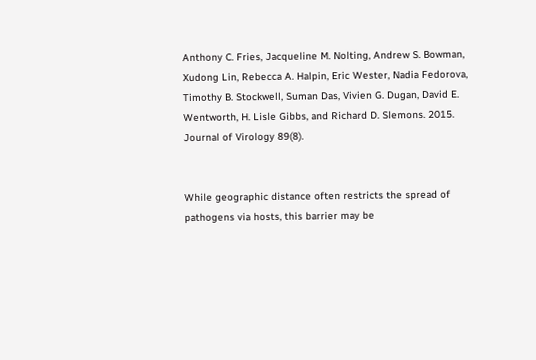Anthony C. Fries, Jacqueline M. Nolting, Andrew S. Bowman, Xudong Lin, Rebecca A. Halpin, Eric Wester, Nadia Fedorova, Timothy B. Stockwell, Suman Das, Vivien G. Dugan, David E. Wentworth, H. Lisle Gibbs, and Richard D. Slemons. 2015. Journal of Virology 89(8).


While geographic distance often restricts the spread of pathogens via hosts, this barrier may be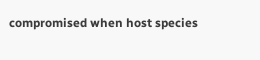compromised when host species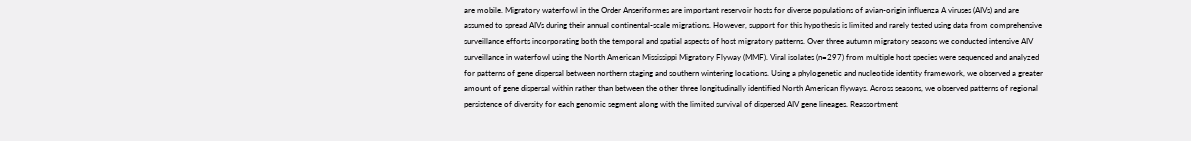are mobile. Migratory waterfowl in the Order Anseriformes are important reservoir hosts for diverse populations of avian-origin influenza A viruses (AIVs) and are assumed to spread AIVs during their annual continental-scale migrations. However, support for this hypothesis is limited and rarely tested using data from comprehensive surveillance efforts incorporating both the temporal and spatial aspects of host migratory patterns. Over three autumn migratory seasons we conducted intensive AIV surveillance in waterfowl using the North American Mississippi Migratory Flyway (MMF). Viral isolates (n=297) from multiple host species were sequenced and analyzed for patterns of gene dispersal between northern staging and southern wintering locations. Using a phylogenetic and nucleotide identity framework, we observed a greater amount of gene dispersal within rather than between the other three longitudinally identified North American flyways. Across seasons, we observed patterns of regional persistence of diversity for each genomic segment along with the limited survival of dispersed AIV gene lineages. Reassortment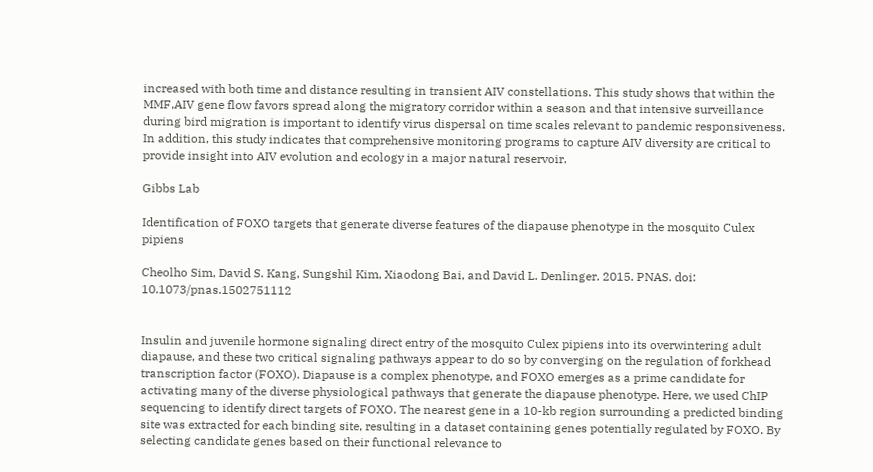increased with both time and distance resulting in transient AIV constellations. This study shows that within the MMF,AIV gene flow favors spread along the migratory corridor within a season and that intensive surveillance during bird migration is important to identify virus dispersal on time scales relevant to pandemic responsiveness. In addition, this study indicates that comprehensive monitoring programs to capture AIV diversity are critical to provide insight into AIV evolution and ecology in a major natural reservoir.

Gibbs Lab

Identification of FOXO targets that generate diverse features of the diapause phenotype in the mosquito Culex pipiens

Cheolho Sim, David S. Kang, Sungshil Kim, Xiaodong Bai, and David L. Denlinger. 2015. PNAS. doi: 10.1073/pnas.1502751112


Insulin and juvenile hormone signaling direct entry of the mosquito Culex pipiens into its overwintering adult diapause, and these two critical signaling pathways appear to do so by converging on the regulation of forkhead transcription factor (FOXO). Diapause is a complex phenotype, and FOXO emerges as a prime candidate for activating many of the diverse physiological pathways that generate the diapause phenotype. Here, we used ChIP sequencing to identify direct targets of FOXO. The nearest gene in a 10-kb region surrounding a predicted binding site was extracted for each binding site, resulting in a dataset containing genes potentially regulated by FOXO. By selecting candidate genes based on their functional relevance to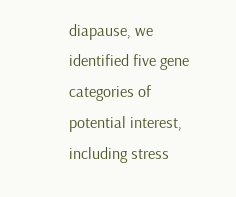diapause, we identified five gene categories of potential interest, including stress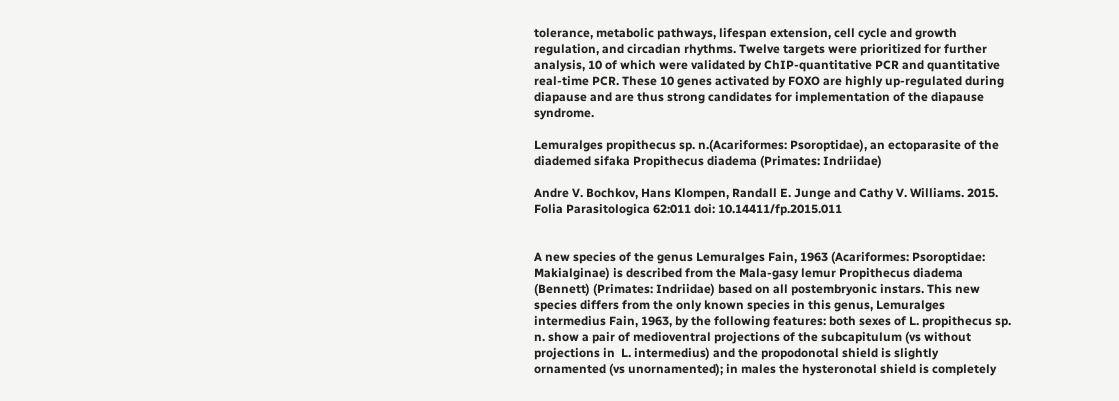tolerance, metabolic pathways, lifespan extension, cell cycle and growth regulation, and circadian rhythms. Twelve targets were prioritized for further analysis, 10 of which were validated by ChIP-quantitative PCR and quantitative real-time PCR. These 10 genes activated by FOXO are highly up-regulated during diapause and are thus strong candidates for implementation of the diapause syndrome.

Lemuralges propithecus sp. n.(Acariformes: Psoroptidae), an ectoparasite of the diademed sifaka Propithecus diadema (Primates: Indriidae)

Andre V. Bochkov, Hans Klompen, Randall E. Junge and Cathy V. Williams. 2015. Folia Parasitologica 62:011 doi: 10.14411/fp.2015.011


A new species of the genus Lemuralges Fain, 1963 (Acariformes: Psoroptidae: Makialginae) is described from the Mala-gasy lemur Propithecus diadema (Bennett) (Primates: Indriidae) based on all postembryonic instars. This new species differs from the only known species in this genus, Lemuralges intermedius Fain, 1963, by the following features: both sexes of L. propithecus sp. n. show a pair of medioventral projections of the subcapitulum (vs without projections in  L. intermedius) and the propodonotal shield is slightly ornamented (vs unornamented); in males the hysteronotal shield is completely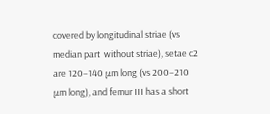covered by longitudinal striae (vs median part  without striae), setae c2 are 120–140 μm long (vs 200–210 μm long), and femur III has a short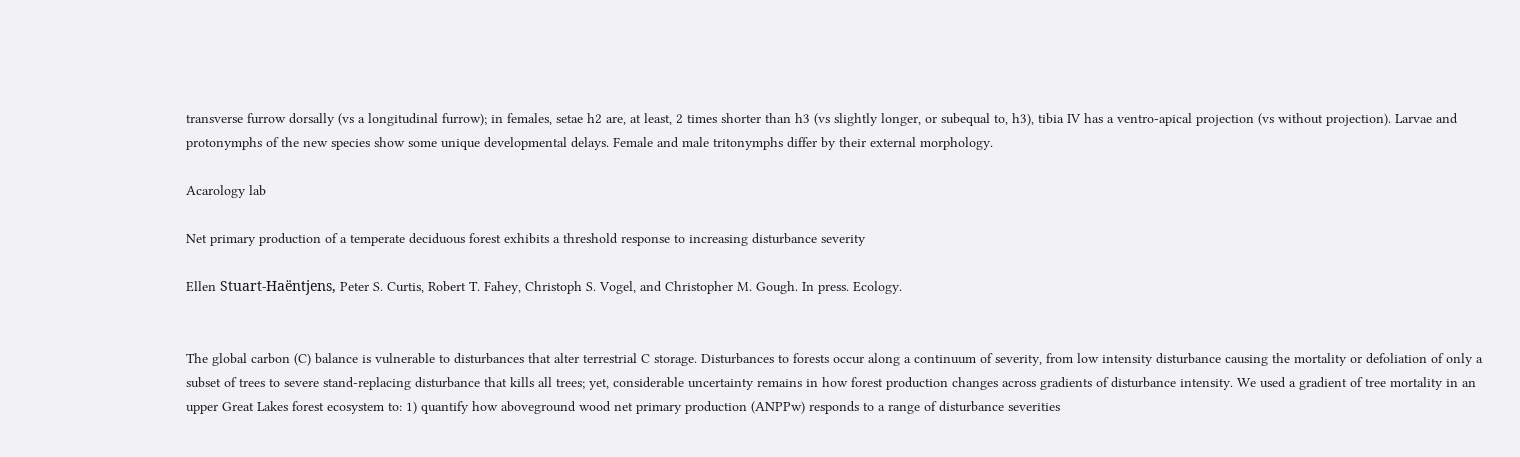transverse furrow dorsally (vs a longitudinal furrow); in females, setae h2 are, at least, 2 times shorter than h3 (vs slightly longer, or subequal to, h3), tibia IV has a ventro-apical projection (vs without projection). Larvae and protonymphs of the new species show some unique developmental delays. Female and male tritonymphs differ by their external morphology.

Acarology lab

Net primary production of a temperate deciduous forest exhibits a threshold response to increasing disturbance severity

Ellen Stuart-Haëntjens, Peter S. Curtis, Robert T. Fahey, Christoph S. Vogel, and Christopher M. Gough. In press. Ecology.


The global carbon (C) balance is vulnerable to disturbances that alter terrestrial C storage. Disturbances to forests occur along a continuum of severity, from low intensity disturbance causing the mortality or defoliation of only a subset of trees to severe stand-replacing disturbance that kills all trees; yet, considerable uncertainty remains in how forest production changes across gradients of disturbance intensity. We used a gradient of tree mortality in an upper Great Lakes forest ecosystem to: 1) quantify how aboveground wood net primary production (ANPPw) responds to a range of disturbance severities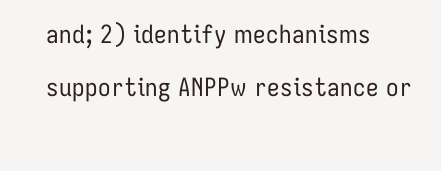and; 2) identify mechanisms supporting ANPPw resistance or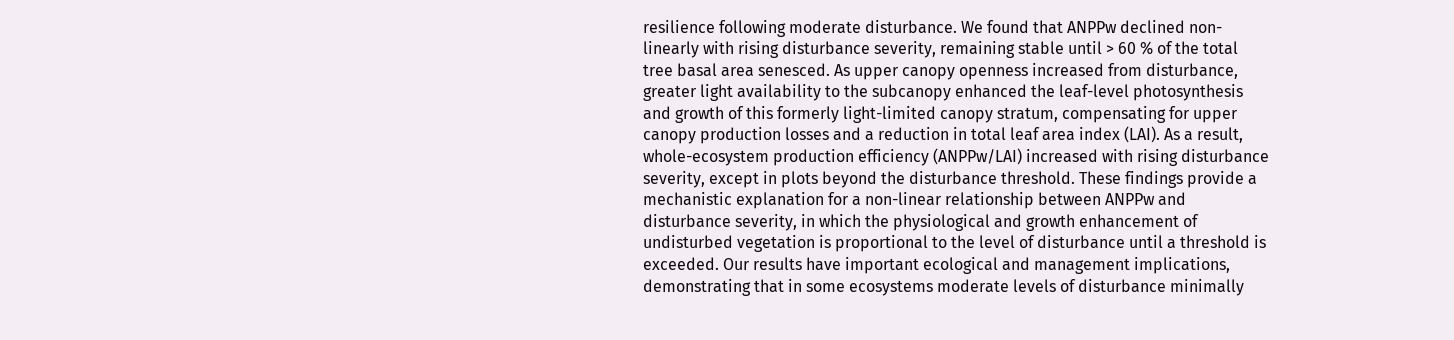resilience following moderate disturbance. We found that ANPPw declined non-linearly with rising disturbance severity, remaining stable until > 60 % of the total tree basal area senesced. As upper canopy openness increased from disturbance, greater light availability to the subcanopy enhanced the leaf-level photosynthesis and growth of this formerly light-limited canopy stratum, compensating for upper canopy production losses and a reduction in total leaf area index (LAI). As a result, whole-ecosystem production efficiency (ANPPw/LAI) increased with rising disturbance severity, except in plots beyond the disturbance threshold. These findings provide a mechanistic explanation for a non-linear relationship between ANPPw and disturbance severity, in which the physiological and growth enhancement of undisturbed vegetation is proportional to the level of disturbance until a threshold is exceeded. Our results have important ecological and management implications, demonstrating that in some ecosystems moderate levels of disturbance minimally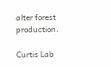alter forest production.

Curtis Lab